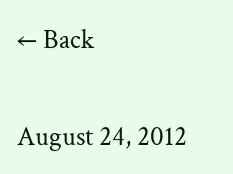← Back

August 24, 2012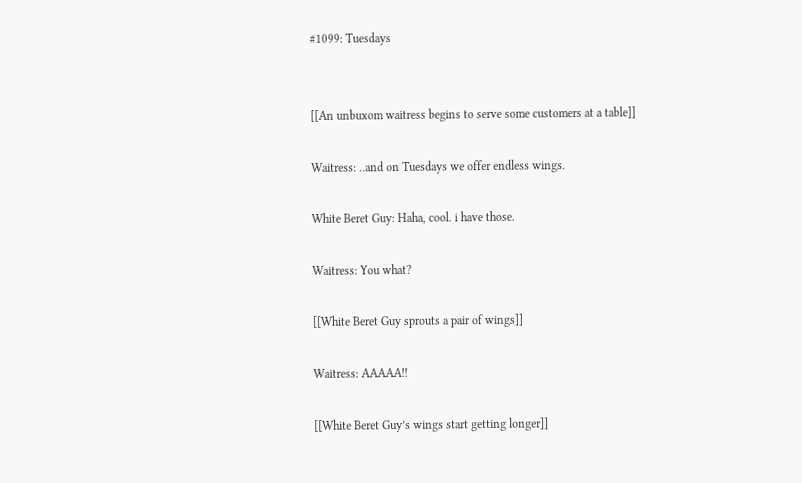#1099: Tuesdays


[[An unbuxom waitress begins to serve some customers at a table]]

Waitress: ..and on Tuesdays we offer endless wings.

White Beret Guy: Haha, cool. i have those.

Waitress: You what?

[[White Beret Guy sprouts a pair of wings]]

Waitress: AAAAA!!

[[White Beret Guy’s wings start getting longer]]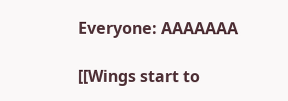Everyone: AAAAAAA

[[Wings start to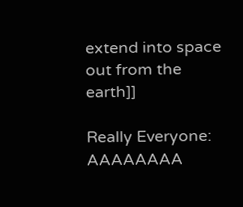extend into space out from the earth]]

Really Everyone: AAAAAAAA